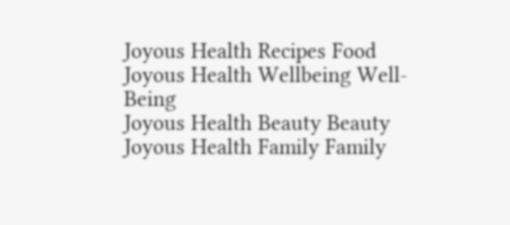Joyous Health Recipes Food
Joyous Health Wellbeing Well-Being
Joyous Health Beauty Beauty
Joyous Health Family Family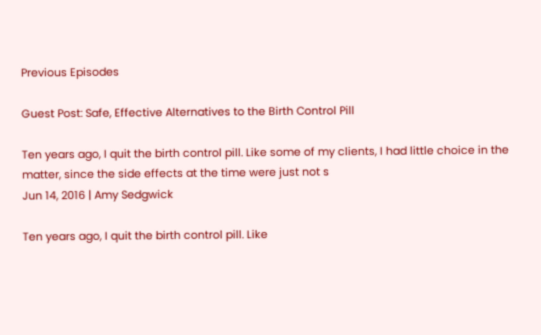Previous Episodes

Guest Post: Safe, Effective Alternatives to the Birth Control Pill

Ten years ago, I quit the birth control pill. Like some of my clients, I had little choice in the matter, since the side effects at the time were just not s
Jun 14, 2016 | Amy Sedgwick

Ten years ago, I quit the birth control pill. Like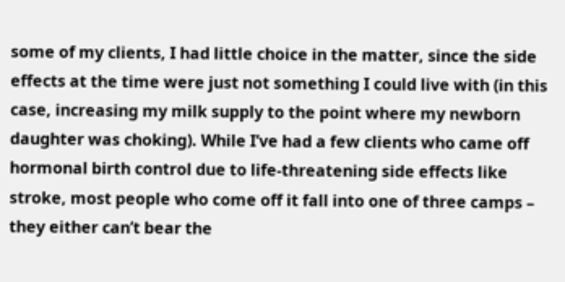some of my clients, I had little choice in the matter, since the side effects at the time were just not something I could live with (in this case, increasing my milk supply to the point where my newborn daughter was choking). While I’ve had a few clients who came off hormonal birth control due to life-threatening side effects like stroke, most people who come off it fall into one of three camps – they either can’t bear the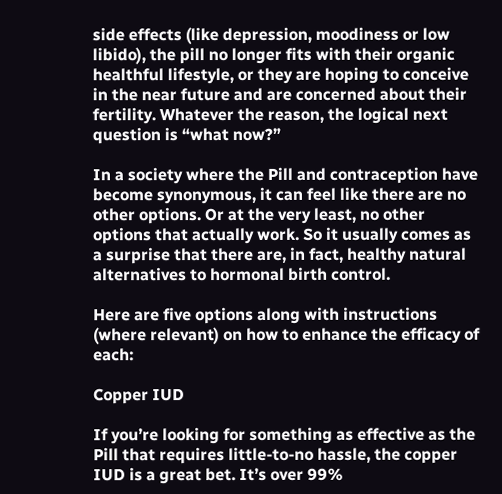side effects (like depression, moodiness or low libido), the pill no longer fits with their organic healthful lifestyle, or they are hoping to conceive in the near future and are concerned about their fertility. Whatever the reason, the logical next question is “what now?”

In a society where the Pill and contraception have become synonymous, it can feel like there are no other options. Or at the very least, no other options that actually work. So it usually comes as a surprise that there are, in fact, healthy natural alternatives to hormonal birth control.

Here are five options along with instructions (where relevant) on how to enhance the efficacy of each:

Copper IUD

If you’re looking for something as effective as the Pill that requires little-to-no hassle, the copper IUD is a great bet. It’s over 99%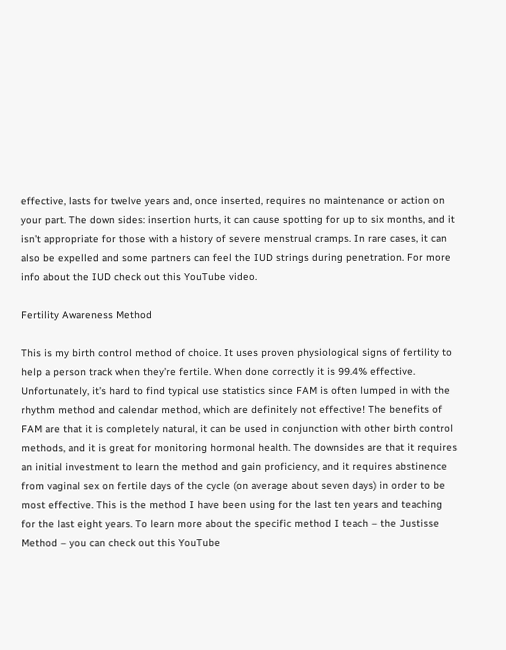effective, lasts for twelve years and, once inserted, requires no maintenance or action on your part. The down sides: insertion hurts, it can cause spotting for up to six months, and it isn’t appropriate for those with a history of severe menstrual cramps. In rare cases, it can also be expelled and some partners can feel the IUD strings during penetration. For more info about the IUD check out this YouTube video.

Fertility Awareness Method

This is my birth control method of choice. It uses proven physiological signs of fertility to help a person track when they’re fertile. When done correctly it is 99.4% effective. Unfortunately, it’s hard to find typical use statistics since FAM is often lumped in with the rhythm method and calendar method, which are definitely not effective! The benefits of FAM are that it is completely natural, it can be used in conjunction with other birth control methods, and it is great for monitoring hormonal health. The downsides are that it requires an initial investment to learn the method and gain proficiency, and it requires abstinence from vaginal sex on fertile days of the cycle (on average about seven days) in order to be most effective. This is the method I have been using for the last ten years and teaching for the last eight years. To learn more about the specific method I teach – the Justisse Method – you can check out this YouTube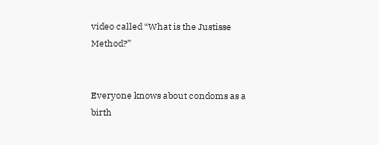video called “What is the Justisse Method?”


Everyone knows about condoms as a birth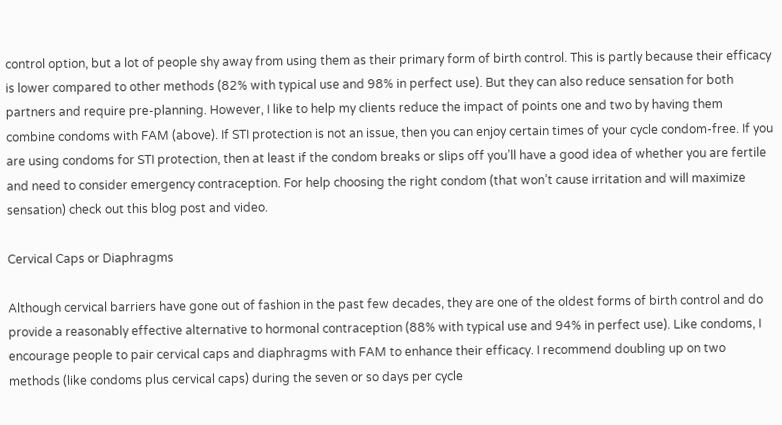control option, but a lot of people shy away from using them as their primary form of birth control. This is partly because their efficacy is lower compared to other methods (82% with typical use and 98% in perfect use). But they can also reduce sensation for both partners and require pre-planning. However, I like to help my clients reduce the impact of points one and two by having them combine condoms with FAM (above). If STI protection is not an issue, then you can enjoy certain times of your cycle condom-free. If you are using condoms for STI protection, then at least if the condom breaks or slips off you’ll have a good idea of whether you are fertile and need to consider emergency contraception. For help choosing the right condom (that won’t cause irritation and will maximize sensation) check out this blog post and video.

Cervical Caps or Diaphragms

Although cervical barriers have gone out of fashion in the past few decades, they are one of the oldest forms of birth control and do provide a reasonably effective alternative to hormonal contraception (88% with typical use and 94% in perfect use). Like condoms, I encourage people to pair cervical caps and diaphragms with FAM to enhance their efficacy. I recommend doubling up on two methods (like condoms plus cervical caps) during the seven or so days per cycle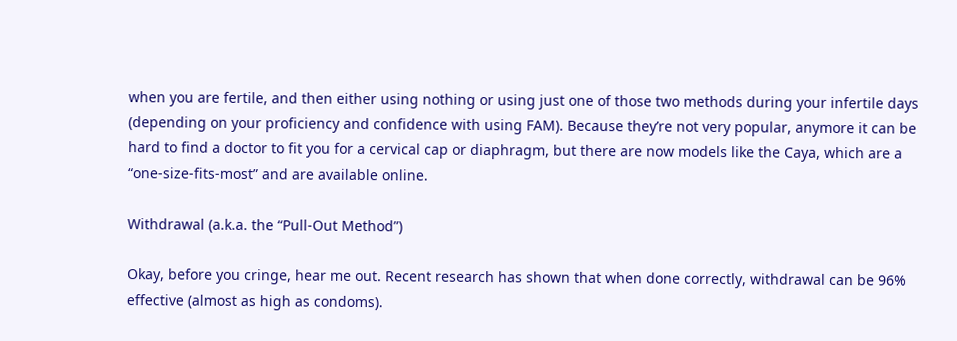when you are fertile, and then either using nothing or using just one of those two methods during your infertile days (depending on your proficiency and confidence with using FAM). Because they’re not very popular, anymore it can be hard to find a doctor to fit you for a cervical cap or diaphragm, but there are now models like the Caya, which are a “one-size-fits-most” and are available online.

Withdrawal (a.k.a. the “Pull-Out Method”)

Okay, before you cringe, hear me out. Recent research has shown that when done correctly, withdrawal can be 96% effective (almost as high as condoms).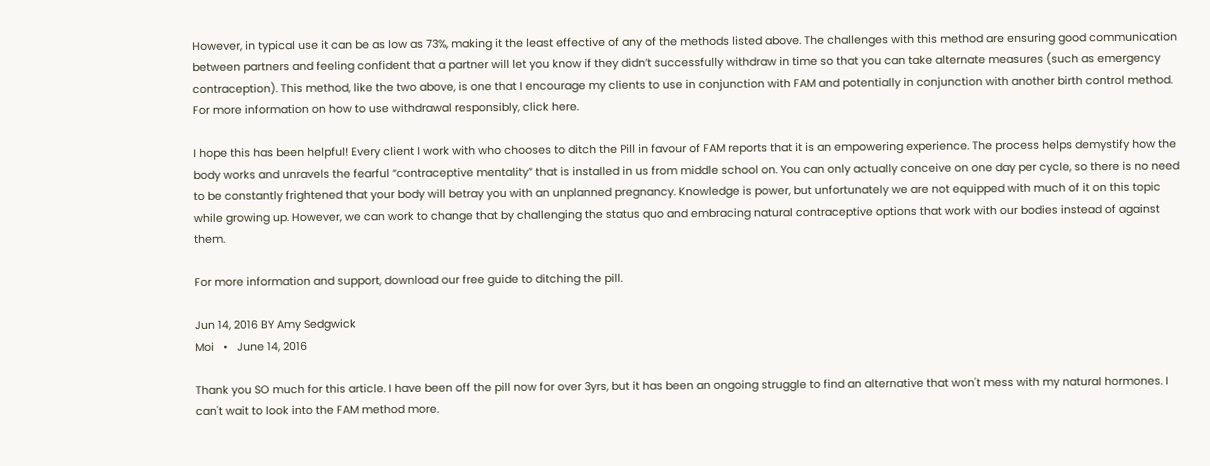However, in typical use it can be as low as 73%, making it the least effective of any of the methods listed above. The challenges with this method are ensuring good communication between partners and feeling confident that a partner will let you know if they didn’t successfully withdraw in time so that you can take alternate measures (such as emergency contraception). This method, like the two above, is one that I encourage my clients to use in conjunction with FAM and potentially in conjunction with another birth control method. For more information on how to use withdrawal responsibly, click here.

I hope this has been helpful! Every client I work with who chooses to ditch the Pill in favour of FAM reports that it is an empowering experience. The process helps demystify how the body works and unravels the fearful “contraceptive mentality” that is installed in us from middle school on. You can only actually conceive on one day per cycle, so there is no need to be constantly frightened that your body will betray you with an unplanned pregnancy. Knowledge is power, but unfortunately we are not equipped with much of it on this topic while growing up. However, we can work to change that by challenging the status quo and embracing natural contraceptive options that work with our bodies instead of against them.

For more information and support, download our free guide to ditching the pill.

Jun 14, 2016 BY Amy Sedgwick
Moi   •   June 14, 2016

Thank you SO much for this article. I have been off the pill now for over 3yrs, but it has been an ongoing struggle to find an alternative that won't mess with my natural hormones. I can't wait to look into the FAM method more.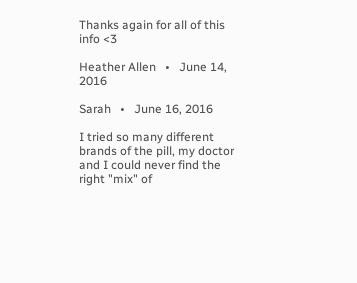Thanks again for all of this info <3

Heather Allen   •   June 14, 2016

Sarah   •   June 16, 2016

I tried so many different brands of the pill, my doctor and I could never find the right "mix" of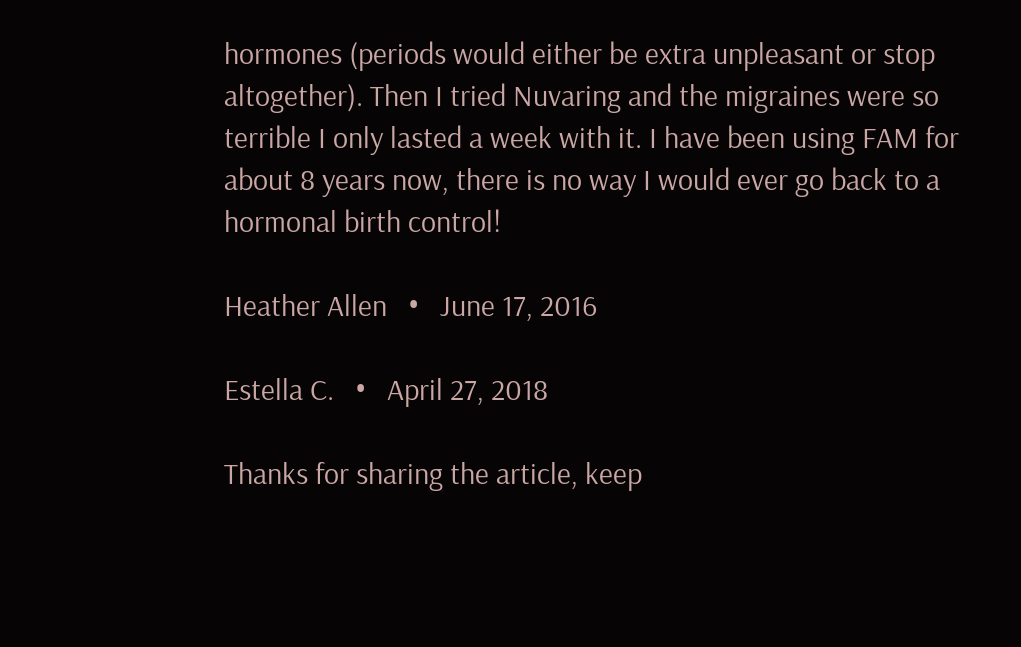hormones (periods would either be extra unpleasant or stop altogether). Then I tried Nuvaring and the migraines were so terrible I only lasted a week with it. I have been using FAM for about 8 years now, there is no way I would ever go back to a hormonal birth control!

Heather Allen   •   June 17, 2016

Estella C.   •   April 27, 2018

Thanks for sharing the article, keep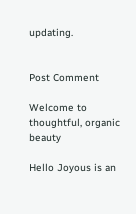updating.


Post Comment

Welcome to thoughtful, organic beauty

Hello Joyous is an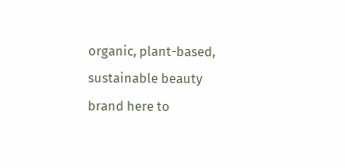organic, plant-based, sustainable beauty brand here to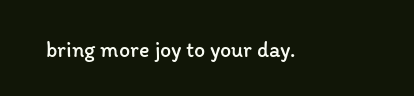bring more joy to your day.